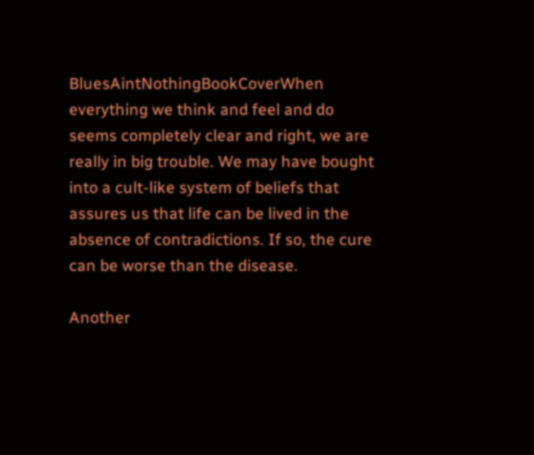BluesAintNothingBookCoverWhen everything we think and feel and do seems completely clear and right, we are really in big trouble. We may have bought into a cult-like system of beliefs that assures us that life can be lived in the absence of contradictions. If so, the cure can be worse than the disease.

Another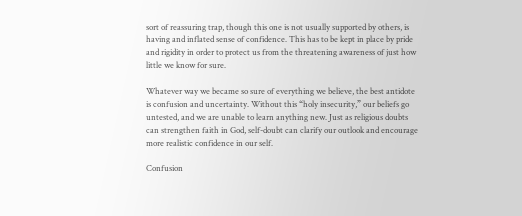sort of reassuring trap, though this one is not usually supported by others, is having and inflated sense of confidence. This has to be kept in place by pride and rigidity in order to protect us from the threatening awareness of just how little we know for sure.

Whatever way we became so sure of everything we believe, the best antidote is confusion and uncertainty. Without this “holy insecurity,” our beliefs go untested, and we are unable to learn anything new. Just as religious doubts can strengthen faith in God, self-doubt can clarify our outlook and encourage more realistic confidence in our self.

Confusion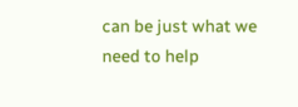can be just what we need to help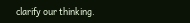clarify our thinking.